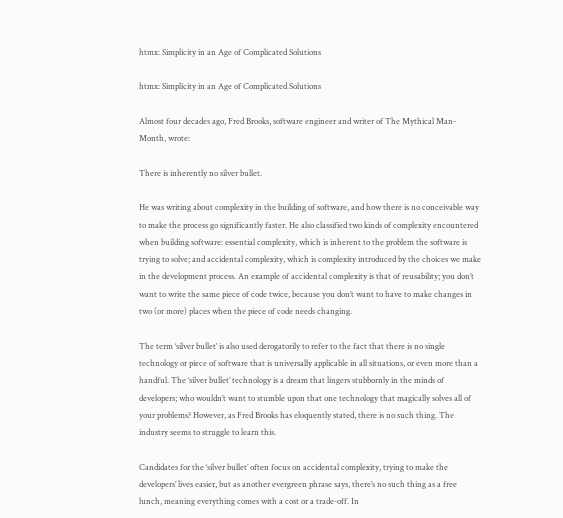htmx: Simplicity in an Age of Complicated Solutions

htmx: Simplicity in an Age of Complicated Solutions

Almost four decades ago, Fred Brooks, software engineer and writer of The Mythical Man-Month, wrote:

There is inherently no silver bullet.

He was writing about complexity in the building of software, and how there is no conceivable way to make the process go significantly faster. He also classified two kinds of complexity encountered when building software: essential complexity, which is inherent to the problem the software is trying to solve; and accidental complexity, which is complexity introduced by the choices we make in the development process. An example of accidental complexity is that of reusability; you don’t want to write the same piece of code twice, because you don’t want to have to make changes in two (or more) places when the piece of code needs changing.

The term ‘silver bullet’ is also used derogatorily to refer to the fact that there is no single technology or piece of software that is universally applicable in all situations, or even more than a handful. The ‘silver bullet’ technology is a dream that lingers stubbornly in the minds of developers; who wouldn’t want to stumble upon that one technology that magically solves all of your problems? However, as Fred Brooks has eloquently stated, there is no such thing. The industry seems to struggle to learn this.

Candidates for the ‘silver bullet’ often focus on accidental complexity, trying to make the developers’ lives easier, but as another evergreen phrase says, there’s no such thing as a free lunch, meaning everything comes with a cost or a trade-off. In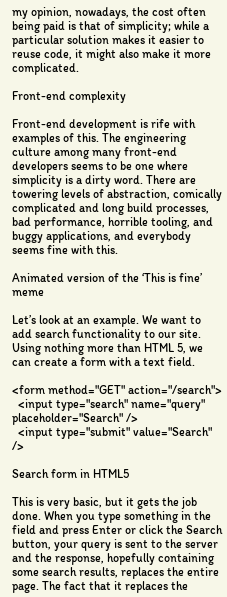my opinion, nowadays, the cost often being paid is that of simplicity; while a particular solution makes it easier to reuse code, it might also make it more complicated.

Front-end complexity

Front-end development is rife with examples of this. The engineering culture among many front-end developers seems to be one where simplicity is a dirty word. There are towering levels of abstraction, comically complicated and long build processes, bad performance, horrible tooling, and buggy applications, and everybody seems fine with this.

Animated version of the ‘This is fine’ meme

Let’s look at an example. We want to add search functionality to our site. Using nothing more than HTML 5, we can create a form with a text field.

<form method="GET" action="/search">
  <input type="search" name="query" placeholder="Search" />
  <input type="submit" value="Search" />

Search form in HTML5

This is very basic, but it gets the job done. When you type something in the field and press Enter or click the Search button, your query is sent to the server and the response, hopefully containing some search results, replaces the entire page. The fact that it replaces the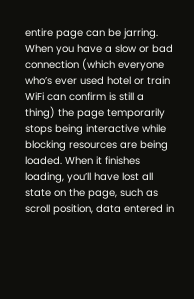entire page can be jarring. When you have a slow or bad connection (which everyone who’s ever used hotel or train WiFi can confirm is still a thing) the page temporarily stops being interactive while blocking resources are being loaded. When it finishes loading, you’ll have lost all state on the page, such as scroll position, data entered in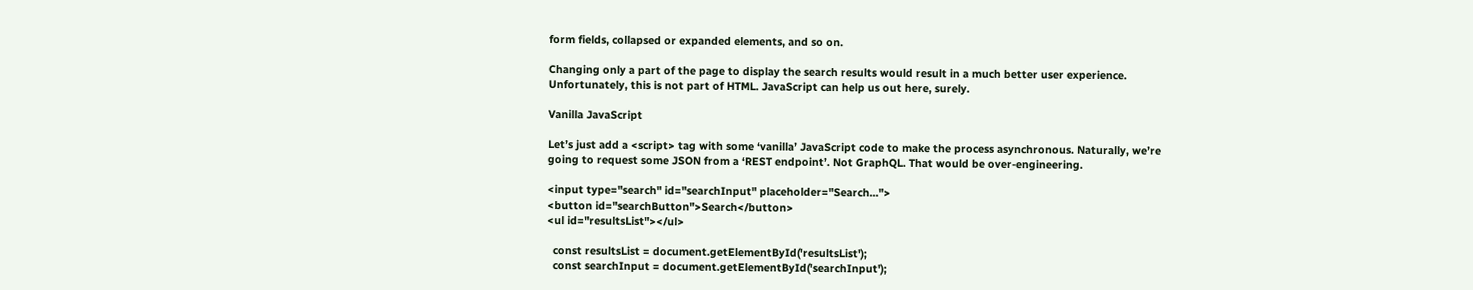form fields, collapsed or expanded elements, and so on.

Changing only a part of the page to display the search results would result in a much better user experience. Unfortunately, this is not part of HTML. JavaScript can help us out here, surely.

Vanilla JavaScript

Let’s just add a <script> tag with some ‘vanilla’ JavaScript code to make the process asynchronous. Naturally, we’re going to request some JSON from a ‘REST endpoint’. Not GraphQL. That would be over-engineering.

<input type="search" id="searchInput" placeholder="Search...">
<button id="searchButton">Search</button>
<ul id="resultsList"></ul>

  const resultsList = document.getElementById('resultsList');
  const searchInput = document.getElementById('searchInput');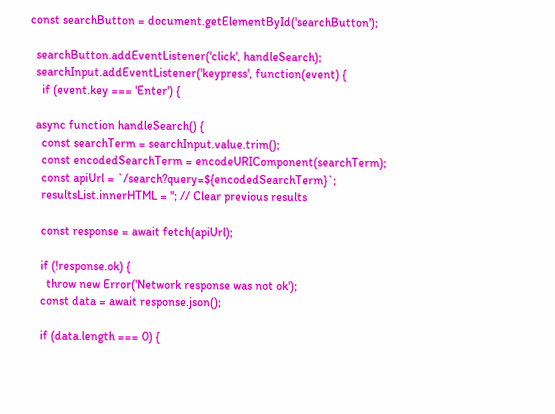const searchButton = document.getElementById('searchButton');

  searchButton.addEventListener('click', handleSearch);
  searchInput.addEventListener('keypress', function(event) {
    if (event.key === 'Enter') {

  async function handleSearch() {
    const searchTerm = searchInput.value.trim();
    const encodedSearchTerm = encodeURIComponent(searchTerm);
    const apiUrl = `/search?query=${encodedSearchTerm}`;
    resultsList.innerHTML = ''; // Clear previous results

    const response = await fetch(apiUrl);

    if (!response.ok) {
      throw new Error('Network response was not ok');
    const data = await response.json();

    if (data.length === 0) {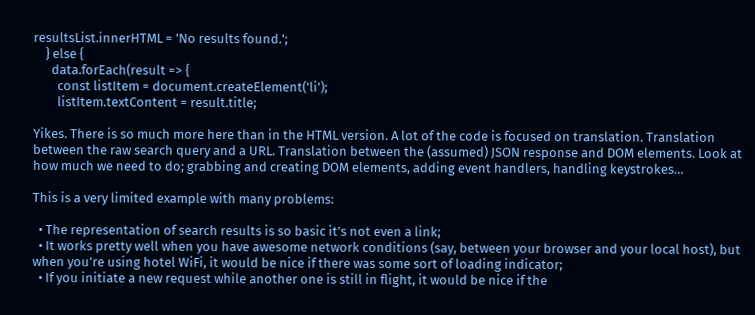resultsList.innerHTML = 'No results found.';
    } else {
      data.forEach(result => {
        const listItem = document.createElement('li');
        listItem.textContent = result.title;

Yikes. There is so much more here than in the HTML version. A lot of the code is focused on translation. Translation between the raw search query and a URL. Translation between the (assumed) JSON response and DOM elements. Look at how much we need to do; grabbing and creating DOM elements, adding event handlers, handling keystrokes…

This is a very limited example with many problems:

  • The representation of search results is so basic it’s not even a link;
  • It works pretty well when you have awesome network conditions (say, between your browser and your local host), but when you’re using hotel WiFi, it would be nice if there was some sort of loading indicator;
  • If you initiate a new request while another one is still in flight, it would be nice if the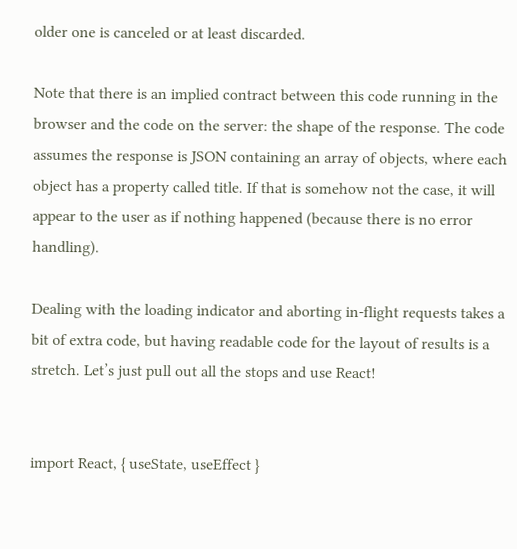older one is canceled or at least discarded.

Note that there is an implied contract between this code running in the browser and the code on the server: the shape of the response. The code assumes the response is JSON containing an array of objects, where each object has a property called title. If that is somehow not the case, it will appear to the user as if nothing happened (because there is no error handling).

Dealing with the loading indicator and aborting in-flight requests takes a bit of extra code, but having readable code for the layout of results is a stretch. Let’s just pull out all the stops and use React!


import React, { useState, useEffect }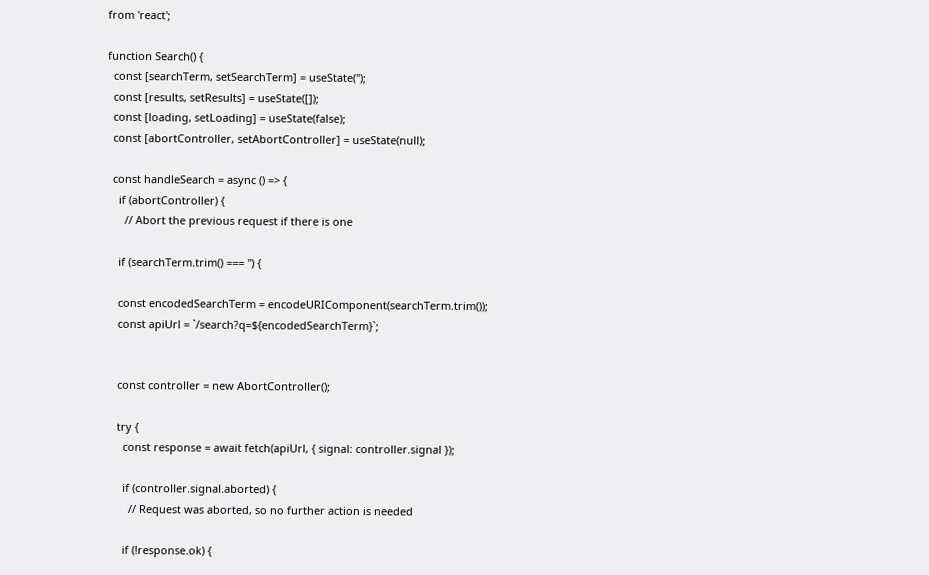from 'react';

function Search() {
  const [searchTerm, setSearchTerm] = useState('');
  const [results, setResults] = useState([]);
  const [loading, setLoading] = useState(false);
  const [abortController, setAbortController] = useState(null);

  const handleSearch = async () => {
    if (abortController) {
      // Abort the previous request if there is one

    if (searchTerm.trim() === '') {

    const encodedSearchTerm = encodeURIComponent(searchTerm.trim());
    const apiUrl = `/search?q=${encodedSearchTerm}`;


    const controller = new AbortController();

    try {
      const response = await fetch(apiUrl, { signal: controller.signal });

      if (controller.signal.aborted) {
        // Request was aborted, so no further action is needed

      if (!response.ok) {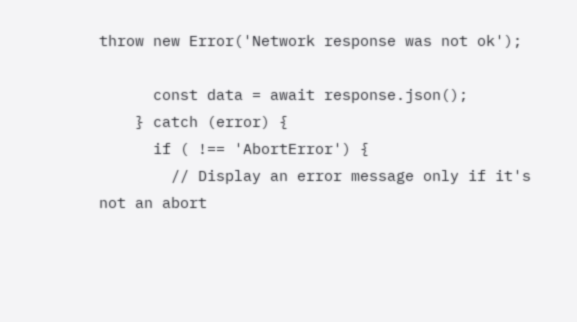throw new Error('Network response was not ok');

      const data = await response.json();
    } catch (error) {
      if ( !== 'AbortError') {
        // Display an error message only if it's not an abort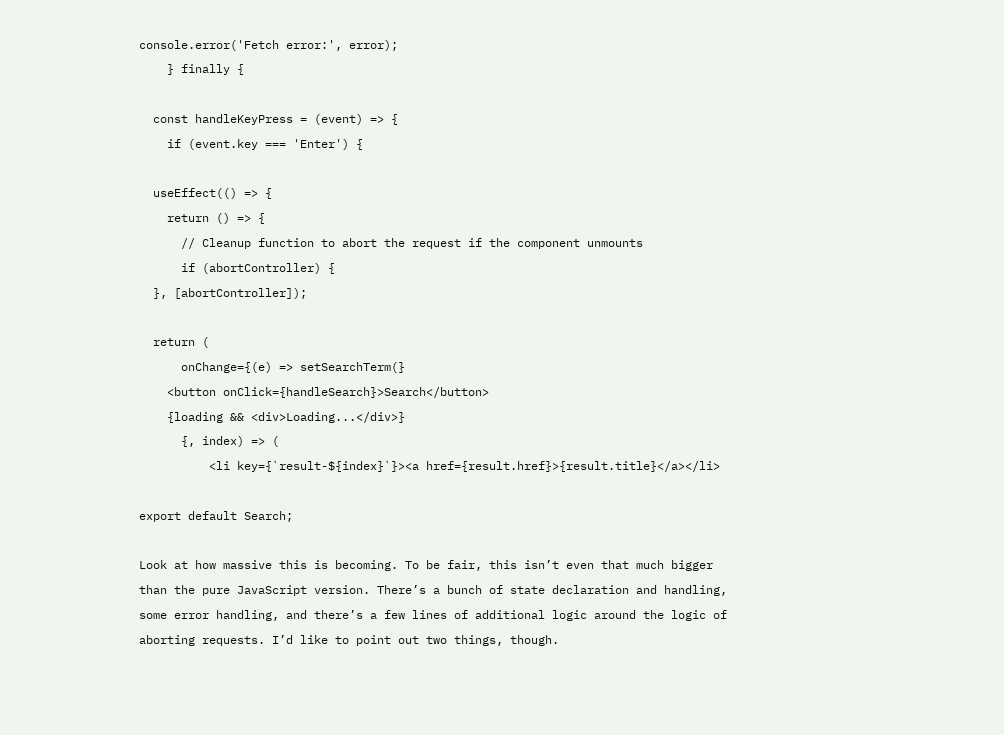console.error('Fetch error:', error);
    } finally {

  const handleKeyPress = (event) => {
    if (event.key === 'Enter') {

  useEffect(() => {
    return () => {
      // Cleanup function to abort the request if the component unmounts
      if (abortController) {
  }, [abortController]);

  return (
      onChange={(e) => setSearchTerm(}
    <button onClick={handleSearch}>Search</button>
    {loading && <div>Loading...</div>}
      {, index) => (
          <li key={`result-${index}`}><a href={result.href}>{result.title}</a></li>

export default Search;

Look at how massive this is becoming. To be fair, this isn’t even that much bigger than the pure JavaScript version. There’s a bunch of state declaration and handling, some error handling, and there’s a few lines of additional logic around the logic of aborting requests. I’d like to point out two things, though.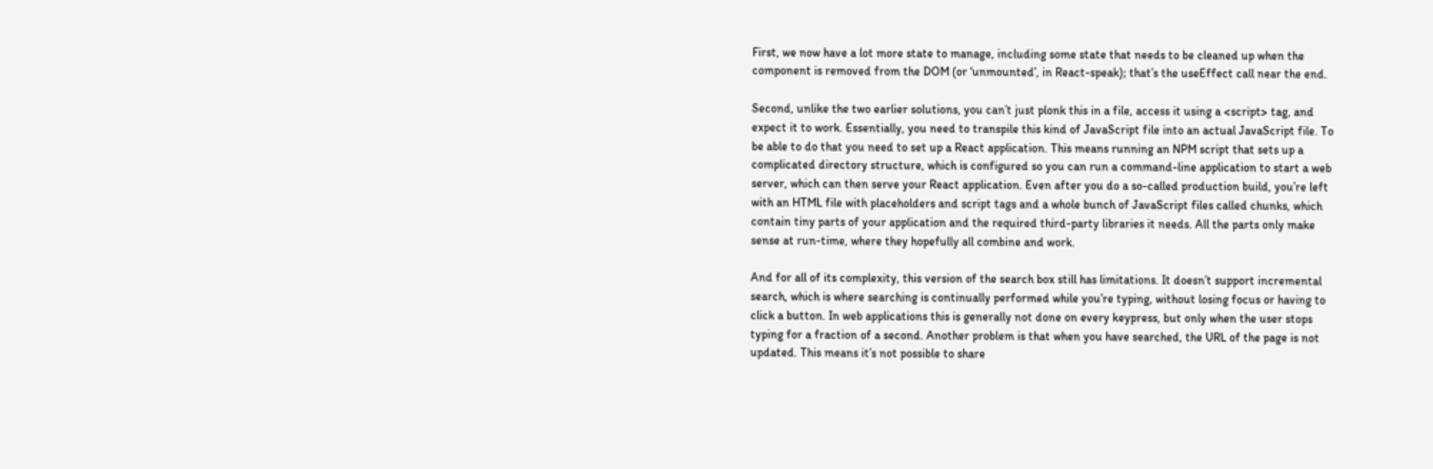First, we now have a lot more state to manage, including some state that needs to be cleaned up when the component is removed from the DOM (or ‘unmounted’, in React-speak); that’s the useEffect call near the end.

Second, unlike the two earlier solutions, you can’t just plonk this in a file, access it using a <script> tag, and expect it to work. Essentially, you need to transpile this kind of JavaScript file into an actual JavaScript file. To be able to do that you need to set up a React application. This means running an NPM script that sets up a complicated directory structure, which is configured so you can run a command-line application to start a web server, which can then serve your React application. Even after you do a so-called production build, you’re left with an HTML file with placeholders and script tags and a whole bunch of JavaScript files called chunks, which contain tiny parts of your application and the required third-party libraries it needs. All the parts only make sense at run-time, where they hopefully all combine and work.

And for all of its complexity, this version of the search box still has limitations. It doesn’t support incremental search, which is where searching is continually performed while you’re typing, without losing focus or having to click a button. In web applications this is generally not done on every keypress, but only when the user stops typing for a fraction of a second. Another problem is that when you have searched, the URL of the page is not updated. This means it’s not possible to share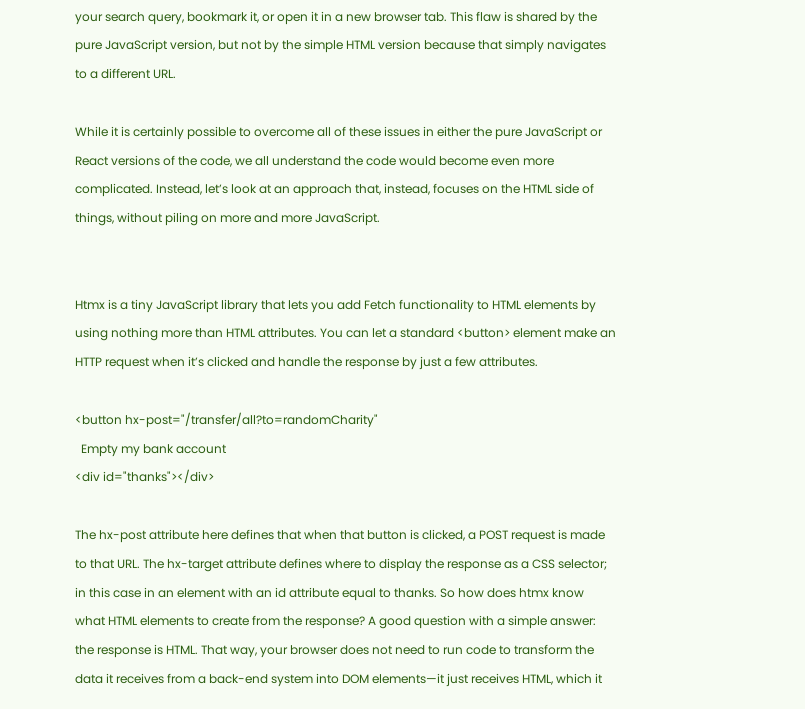your search query, bookmark it, or open it in a new browser tab. This flaw is shared by the pure JavaScript version, but not by the simple HTML version because that simply navigates to a different URL.

While it is certainly possible to overcome all of these issues in either the pure JavaScript or React versions of the code, we all understand the code would become even more complicated. Instead, let’s look at an approach that, instead, focuses on the HTML side of things, without piling on more and more JavaScript.


Htmx is a tiny JavaScript library that lets you add Fetch functionality to HTML elements by using nothing more than HTML attributes. You can let a standard <button> element make an HTTP request when it’s clicked and handle the response by just a few attributes.

<button hx-post="/transfer/all?to=randomCharity"
  Empty my bank account
<div id="thanks"></div>

The hx-post attribute here defines that when that button is clicked, a POST request is made to that URL. The hx-target attribute defines where to display the response as a CSS selector; in this case in an element with an id attribute equal to thanks. So how does htmx know what HTML elements to create from the response? A good question with a simple answer: the response is HTML. That way, your browser does not need to run code to transform the data it receives from a back-end system into DOM elements—it just receives HTML, which it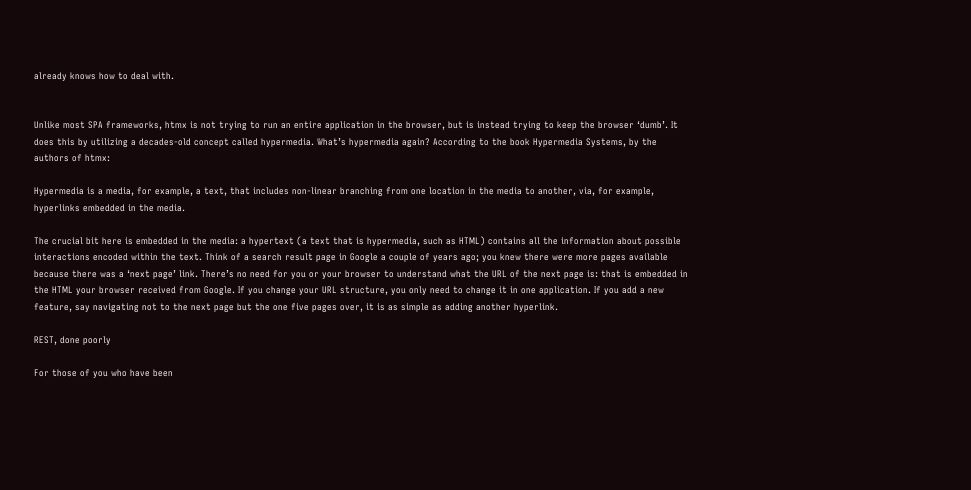already knows how to deal with.


Unlike most SPA frameworks, htmx is not trying to run an entire application in the browser, but is instead trying to keep the browser ‘dumb’. It does this by utilizing a decades-old concept called hypermedia. What’s hypermedia again? According to the book Hypermedia Systems, by the authors of htmx:

Hypermedia is a media, for example, a text, that includes non-linear branching from one location in the media to another, via, for example, hyperlinks embedded in the media.

The crucial bit here is embedded in the media: a hypertext (a text that is hypermedia, such as HTML) contains all the information about possible interactions encoded within the text. Think of a search result page in Google a couple of years ago; you knew there were more pages available because there was a ‘next page’ link. There’s no need for you or your browser to understand what the URL of the next page is: that is embedded in the HTML your browser received from Google. If you change your URL structure, you only need to change it in one application. If you add a new feature, say navigating not to the next page but the one five pages over, it is as simple as adding another hyperlink.

REST, done poorly

For those of you who have been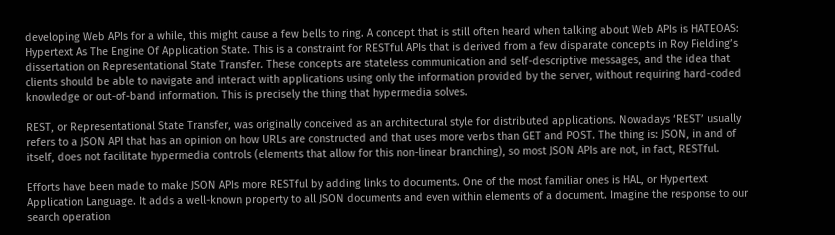developing Web APIs for a while, this might cause a few bells to ring. A concept that is still often heard when talking about Web APIs is HATEOAS: Hypertext As The Engine Of Application State. This is a constraint for RESTful APIs that is derived from a few disparate concepts in Roy Fielding’s dissertation on Representational State Transfer. These concepts are stateless communication and self-descriptive messages, and the idea that clients should be able to navigate and interact with applications using only the information provided by the server, without requiring hard-coded knowledge or out-of-band information. This is precisely the thing that hypermedia solves.

REST, or Representational State Transfer, was originally conceived as an architectural style for distributed applications. Nowadays ‘REST’ usually refers to a JSON API that has an opinion on how URLs are constructed and that uses more verbs than GET and POST. The thing is: JSON, in and of itself, does not facilitate hypermedia controls (elements that allow for this non-linear branching), so most JSON APIs are not, in fact, RESTful.

Efforts have been made to make JSON APIs more RESTful by adding links to documents. One of the most familiar ones is HAL, or Hypertext Application Language. It adds a well-known property to all JSON documents and even within elements of a document. Imagine the response to our search operation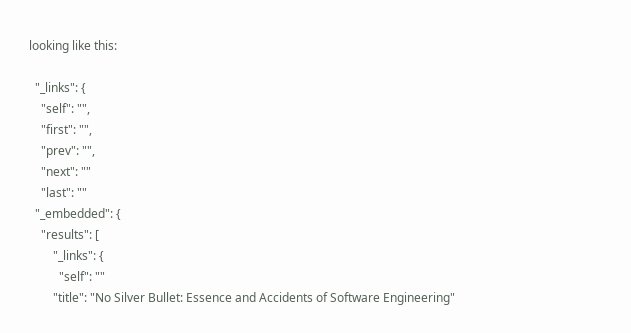looking like this:

  "_links": {
    "self": "",
    "first": "",
    "prev": "",
    "next": ""
    "last": ""
  "_embedded": {
    "results": [
        "_links": {
          "self": ""
        "title": "No Silver Bullet: Essence and Accidents of Software Engineering"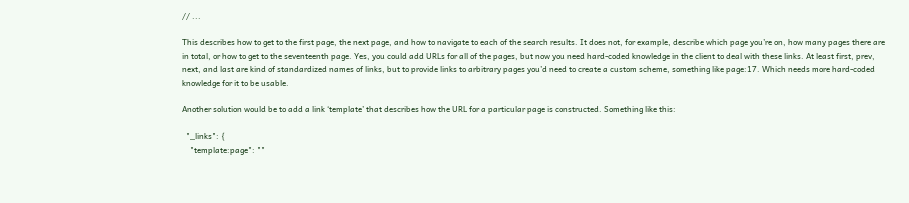// ...

This describes how to get to the first page, the next page, and how to navigate to each of the search results. It does not, for example, describe which page you’re on, how many pages there are in total, or how to get to the seventeenth page. Yes, you could add URLs for all of the pages, but now you need hard-coded knowledge in the client to deal with these links. At least first, prev, next, and last are kind of standardized names of links, but to provide links to arbitrary pages you’d need to create a custom scheme, something like page:17. Which needs more hard-coded knowledge for it to be usable.

Another solution would be to add a link ‘template’ that describes how the URL for a particular page is constructed. Something like this:

  "_links": {
    "template:page": ""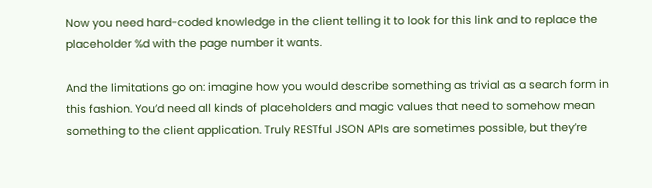Now you need hard-coded knowledge in the client telling it to look for this link and to replace the placeholder %d with the page number it wants.

And the limitations go on: imagine how you would describe something as trivial as a search form in this fashion. You’d need all kinds of placeholders and magic values that need to somehow mean something to the client application. Truly RESTful JSON APIs are sometimes possible, but they’re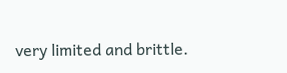very limited and brittle.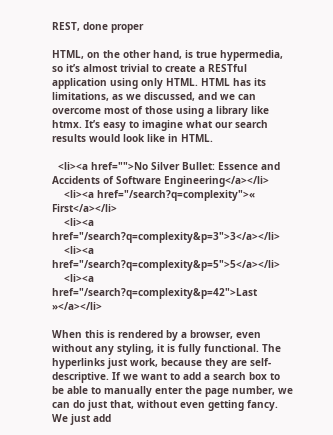REST, done proper

HTML, on the other hand, is true hypermedia, so it’s almost trivial to create a RESTful application using only HTML. HTML has its limitations, as we discussed, and we can overcome most of those using a library like htmx. It’s easy to imagine what our search results would look like in HTML.

  <li><a href="">No Silver Bullet: Essence and Accidents of Software Engineering</a></li>
    <li><a href="/search?q=complexity">« First</a></li>
    <li><a href="/search?q=complexity&p=3">3</a></li>
    <li><a href="/search?q=complexity&p=5">5</a></li>
    <li><a href="/search?q=complexity&p=42">Last »</a></li>

When this is rendered by a browser, even without any styling, it is fully functional. The hyperlinks just work, because they are self-descriptive. If we want to add a search box to be able to manually enter the page number, we can do just that, without even getting fancy. We just add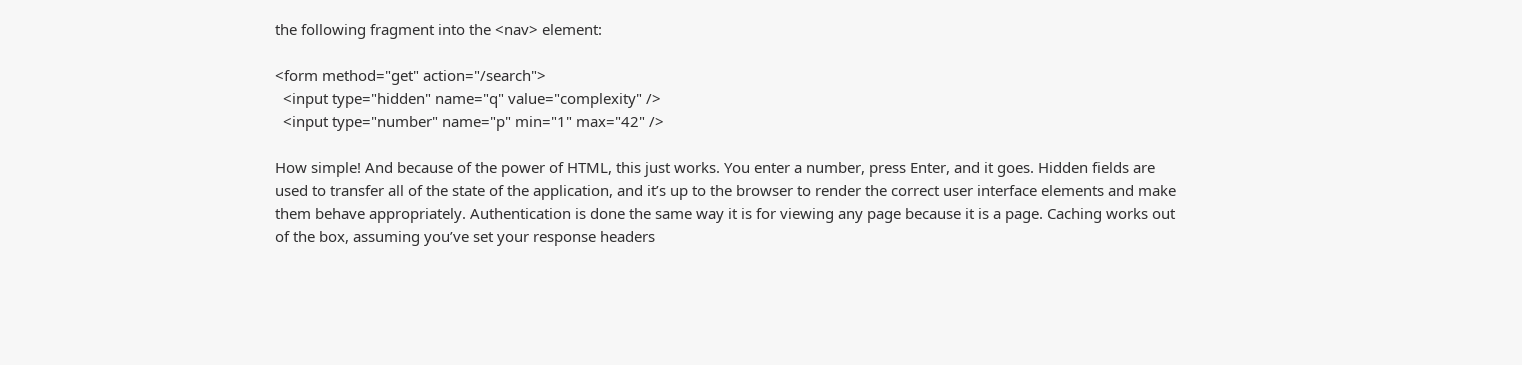the following fragment into the <nav> element:

<form method="get" action="/search">
  <input type="hidden" name="q" value="complexity" />
  <input type="number" name="p" min="1" max="42" />

How simple! And because of the power of HTML, this just works. You enter a number, press Enter, and it goes. Hidden fields are used to transfer all of the state of the application, and it’s up to the browser to render the correct user interface elements and make them behave appropriately. Authentication is done the same way it is for viewing any page because it is a page. Caching works out of the box, assuming you’ve set your response headers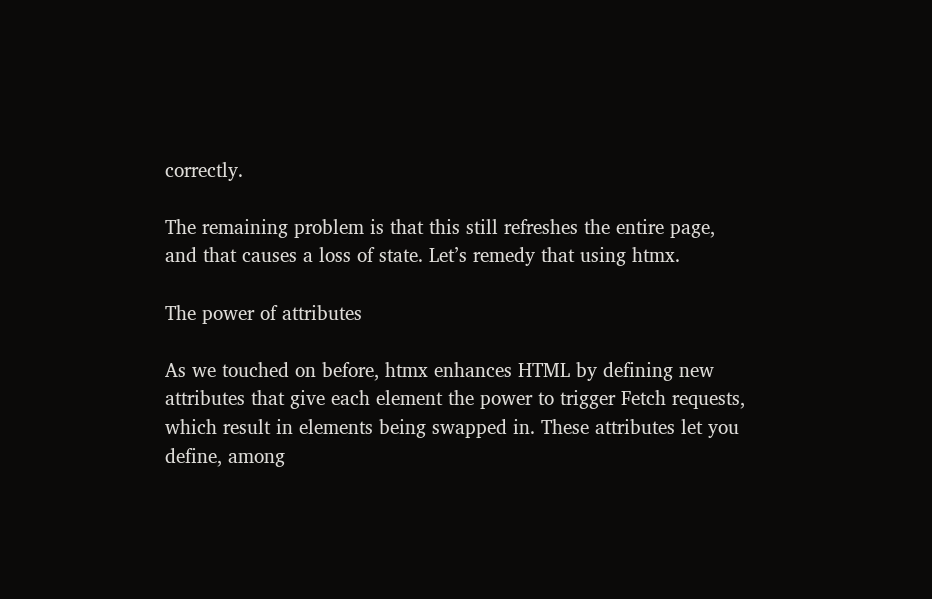correctly.

The remaining problem is that this still refreshes the entire page, and that causes a loss of state. Let’s remedy that using htmx.

The power of attributes

As we touched on before, htmx enhances HTML by defining new attributes that give each element the power to trigger Fetch requests, which result in elements being swapped in. These attributes let you define, among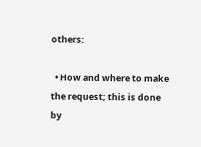others:

  • How and where to make the request; this is done by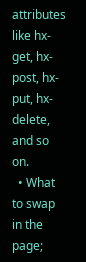attributes like hx-get, hx-post, hx-put, hx-delete, and so on.
  • What to swap in the page;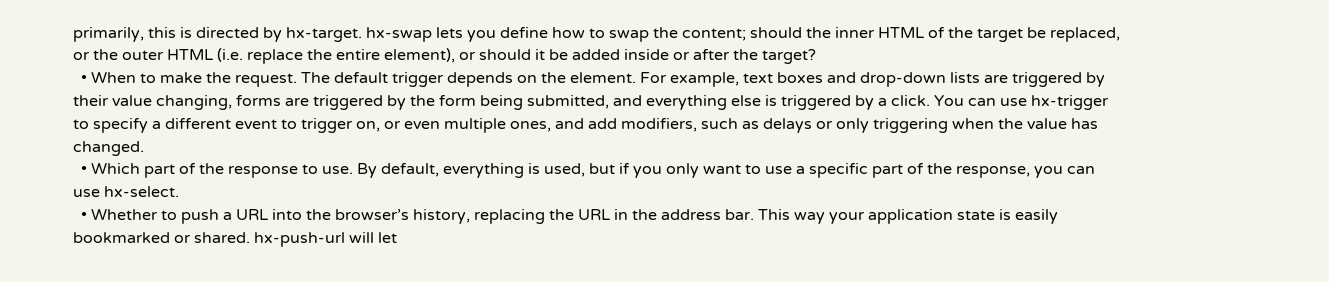primarily, this is directed by hx-target. hx-swap lets you define how to swap the content; should the inner HTML of the target be replaced, or the outer HTML (i.e. replace the entire element), or should it be added inside or after the target?
  • When to make the request. The default trigger depends on the element. For example, text boxes and drop-down lists are triggered by their value changing, forms are triggered by the form being submitted, and everything else is triggered by a click. You can use hx-trigger to specify a different event to trigger on, or even multiple ones, and add modifiers, such as delays or only triggering when the value has changed.
  • Which part of the response to use. By default, everything is used, but if you only want to use a specific part of the response, you can use hx-select.
  • Whether to push a URL into the browser’s history, replacing the URL in the address bar. This way your application state is easily bookmarked or shared. hx-push-url will let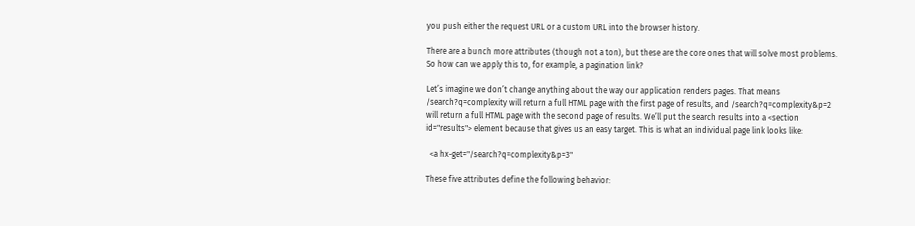you push either the request URL or a custom URL into the browser history.

There are a bunch more attributes (though not a ton), but these are the core ones that will solve most problems. So how can we apply this to, for example, a pagination link?

Let’s imagine we don’t change anything about the way our application renders pages. That means /search?q=complexity will return a full HTML page with the first page of results, and /search?q=complexity&p=2 will return a full HTML page with the second page of results. We’ll put the search results into a <section id="results"> element because that gives us an easy target. This is what an individual page link looks like:

  <a hx-get="/search?q=complexity&p=3"

These five attributes define the following behavior: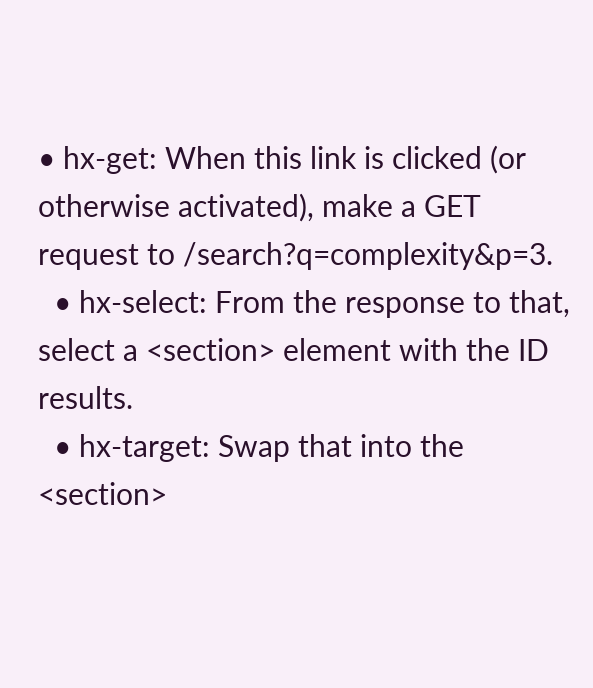• hx-get: When this link is clicked (or otherwise activated), make a GET request to /search?q=complexity&p=3.
  • hx-select: From the response to that, select a <section> element with the ID results.
  • hx-target: Swap that into the <section>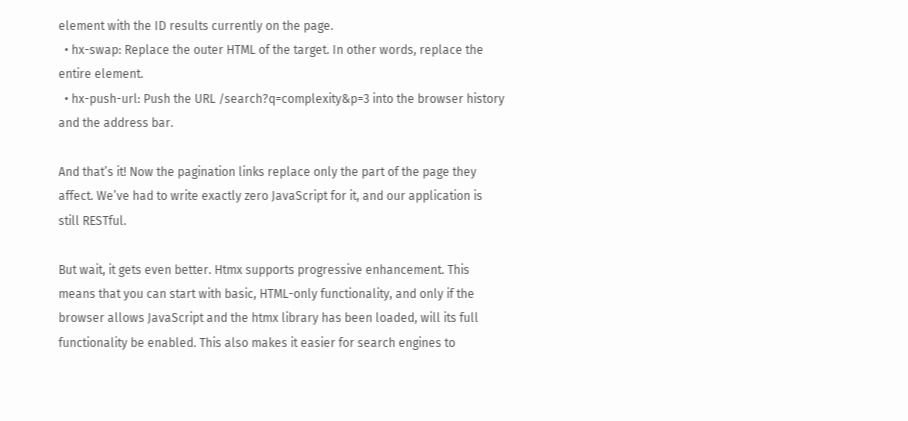element with the ID results currently on the page.
  • hx-swap: Replace the outer HTML of the target. In other words, replace the entire element.
  • hx-push-url: Push the URL /search?q=complexity&p=3 into the browser history and the address bar.

And that’s it! Now the pagination links replace only the part of the page they affect. We’ve had to write exactly zero JavaScript for it, and our application is still RESTful.

But wait, it gets even better. Htmx supports progressive enhancement. This means that you can start with basic, HTML-only functionality, and only if the browser allows JavaScript and the htmx library has been loaded, will its full functionality be enabled. This also makes it easier for search engines to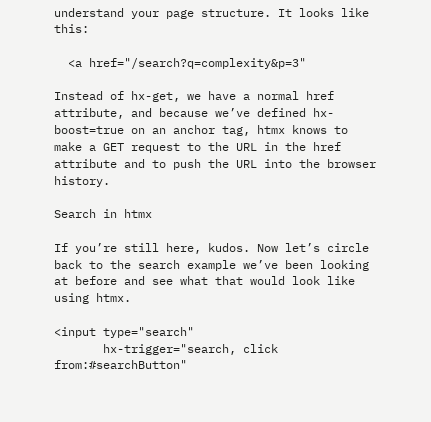understand your page structure. It looks like this:

  <a href="/search?q=complexity&p=3"

Instead of hx-get, we have a normal href attribute, and because we’ve defined hx-boost=true on an anchor tag, htmx knows to make a GET request to the URL in the href attribute and to push the URL into the browser history.

Search in htmx

If you’re still here, kudos. Now let’s circle back to the search example we’ve been looking at before and see what that would look like using htmx.

<input type="search"
       hx-trigger="search, click from:#searchButton"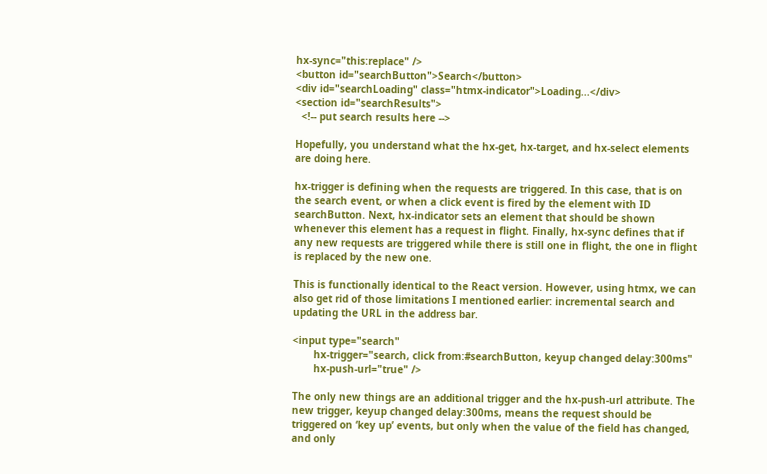hx-sync="this:replace" />
<button id="searchButton">Search</button>
<div id="searchLoading" class="htmx-indicator">Loading...</div>
<section id="searchResults">
  <!-- put search results here -->

Hopefully, you understand what the hx-get, hx-target, and hx-select elements are doing here.

hx-trigger is defining when the requests are triggered. In this case, that is on the search event, or when a click event is fired by the element with ID searchButton. Next, hx-indicator sets an element that should be shown whenever this element has a request in flight. Finally, hx-sync defines that if any new requests are triggered while there is still one in flight, the one in flight is replaced by the new one.

This is functionally identical to the React version. However, using htmx, we can also get rid of those limitations I mentioned earlier: incremental search and updating the URL in the address bar.

<input type="search"
       hx-trigger="search, click from:#searchButton, keyup changed delay:300ms"
       hx-push-url="true" />

The only new things are an additional trigger and the hx-push-url attribute. The new trigger, keyup changed delay:300ms, means the request should be triggered on ‘key up’ events, but only when the value of the field has changed, and only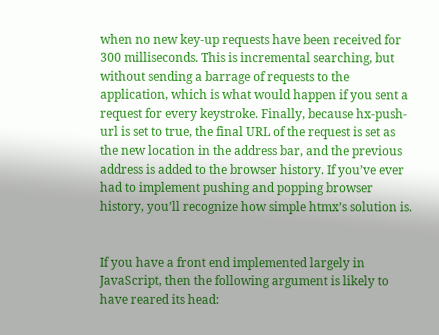when no new key-up requests have been received for 300 milliseconds. This is incremental searching, but without sending a barrage of requests to the application, which is what would happen if you sent a request for every keystroke. Finally, because hx-push-url is set to true, the final URL of the request is set as the new location in the address bar, and the previous address is added to the browser history. If you’ve ever had to implement pushing and popping browser history, you’ll recognize how simple htmx’s solution is.


If you have a front end implemented largely in JavaScript, then the following argument is likely to have reared its head: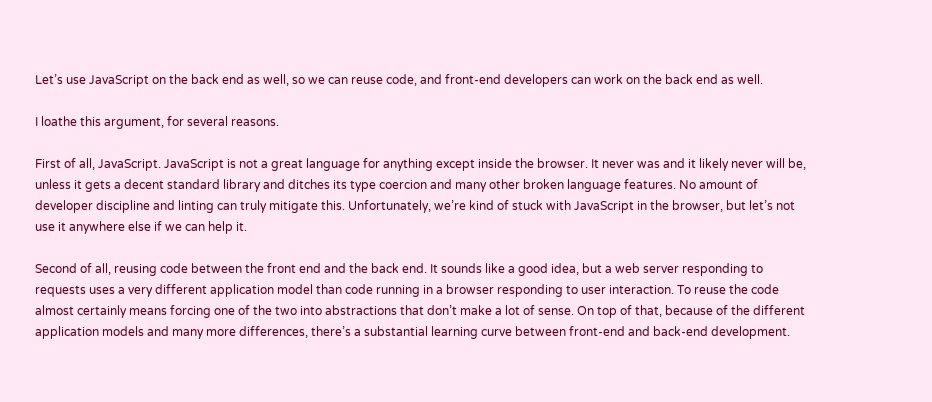Let’s use JavaScript on the back end as well, so we can reuse code, and front-end developers can work on the back end as well.

I loathe this argument, for several reasons.

First of all, JavaScript. JavaScript is not a great language for anything except inside the browser. It never was and it likely never will be, unless it gets a decent standard library and ditches its type coercion and many other broken language features. No amount of developer discipline and linting can truly mitigate this. Unfortunately, we’re kind of stuck with JavaScript in the browser, but let’s not use it anywhere else if we can help it.

Second of all, reusing code between the front end and the back end. It sounds like a good idea, but a web server responding to requests uses a very different application model than code running in a browser responding to user interaction. To reuse the code almost certainly means forcing one of the two into abstractions that don’t make a lot of sense. On top of that, because of the different application models and many more differences, there’s a substantial learning curve between front-end and back-end development.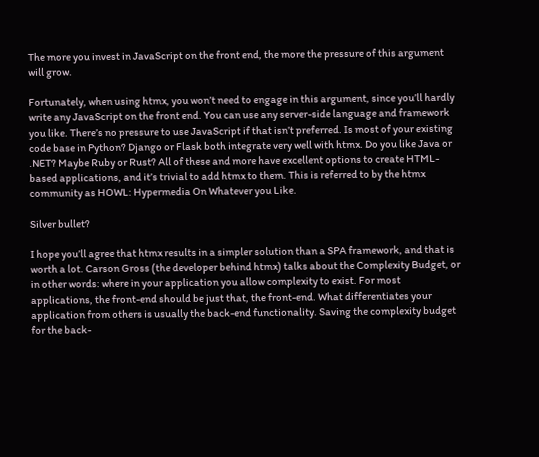The more you invest in JavaScript on the front end, the more the pressure of this argument will grow.

Fortunately, when using htmx, you won’t need to engage in this argument, since you’ll hardly write any JavaScript on the front end. You can use any server-side language and framework you like. There’s no pressure to use JavaScript if that isn’t preferred. Is most of your existing code base in Python? Django or Flask both integrate very well with htmx. Do you like Java or .NET? Maybe Ruby or Rust? All of these and more have excellent options to create HTML-based applications, and it’s trivial to add htmx to them. This is referred to by the htmx community as HOWL: Hypermedia On Whatever you Like.

Silver bullet?

I hope you’ll agree that htmx results in a simpler solution than a SPA framework, and that is worth a lot. Carson Gross (the developer behind htmx) talks about the Complexity Budget, or in other words: where in your application you allow complexity to exist. For most applications, the front-end should be just that, the front-end. What differentiates your application from others is usually the back-end functionality. Saving the complexity budget for the back-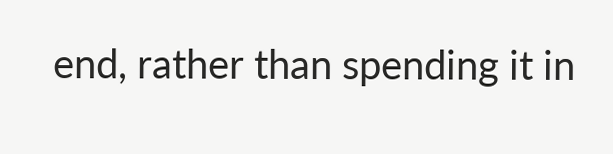end, rather than spending it in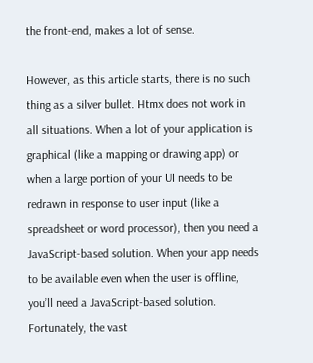the front-end, makes a lot of sense.

However, as this article starts, there is no such thing as a silver bullet. Htmx does not work in all situations. When a lot of your application is graphical (like a mapping or drawing app) or when a large portion of your UI needs to be redrawn in response to user input (like a spreadsheet or word processor), then you need a JavaScript-based solution. When your app needs to be available even when the user is offline, you’ll need a JavaScript-based solution. Fortunately, the vast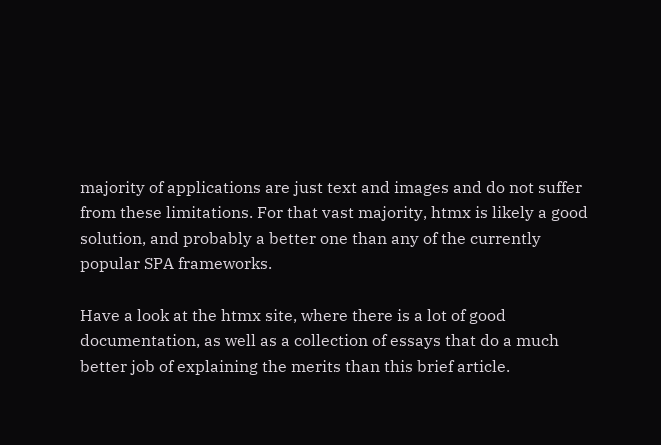majority of applications are just text and images and do not suffer from these limitations. For that vast majority, htmx is likely a good solution, and probably a better one than any of the currently popular SPA frameworks.

Have a look at the htmx site, where there is a lot of good documentation, as well as a collection of essays that do a much better job of explaining the merits than this brief article.